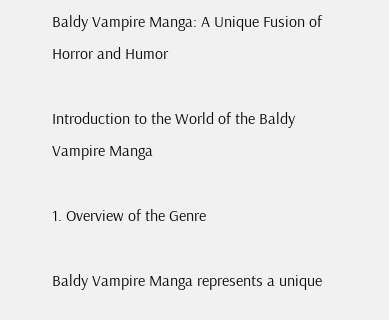Baldy Vampire Manga: A Unique Fusion of Horror and Humor

Introduction to the World of the Baldy Vampire Manga

1. Overview of the Genre

Baldy Vampire Manga represents a unique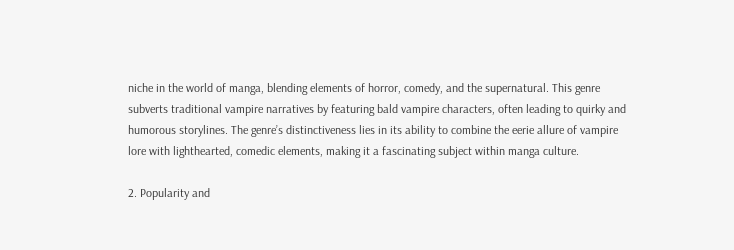niche in the world of manga, blending elements of horror, comedy, and the supernatural. This genre subverts traditional vampire narratives by featuring bald vampire characters, often leading to quirky and humorous storylines. The genre’s distinctiveness lies in its ability to combine the eerie allure of vampire lore with lighthearted, comedic elements, making it a fascinating subject within manga culture.

2. Popularity and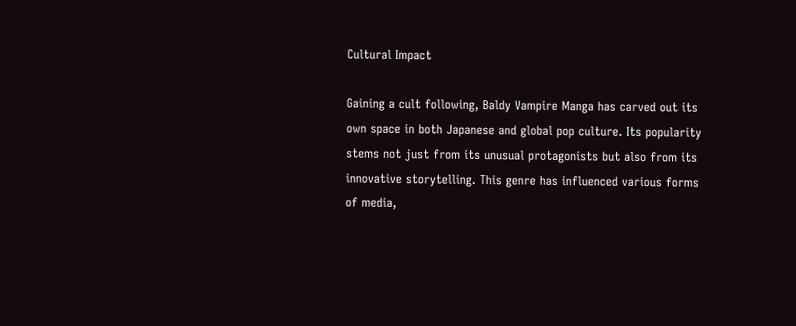Cultural Impact

Gaining a cult following, Baldy Vampire Manga has carved out its own space in both Japanese and global pop culture. Its popularity stems not just from its unusual protagonists but also from its innovative storytelling. This genre has influenced various forms of media,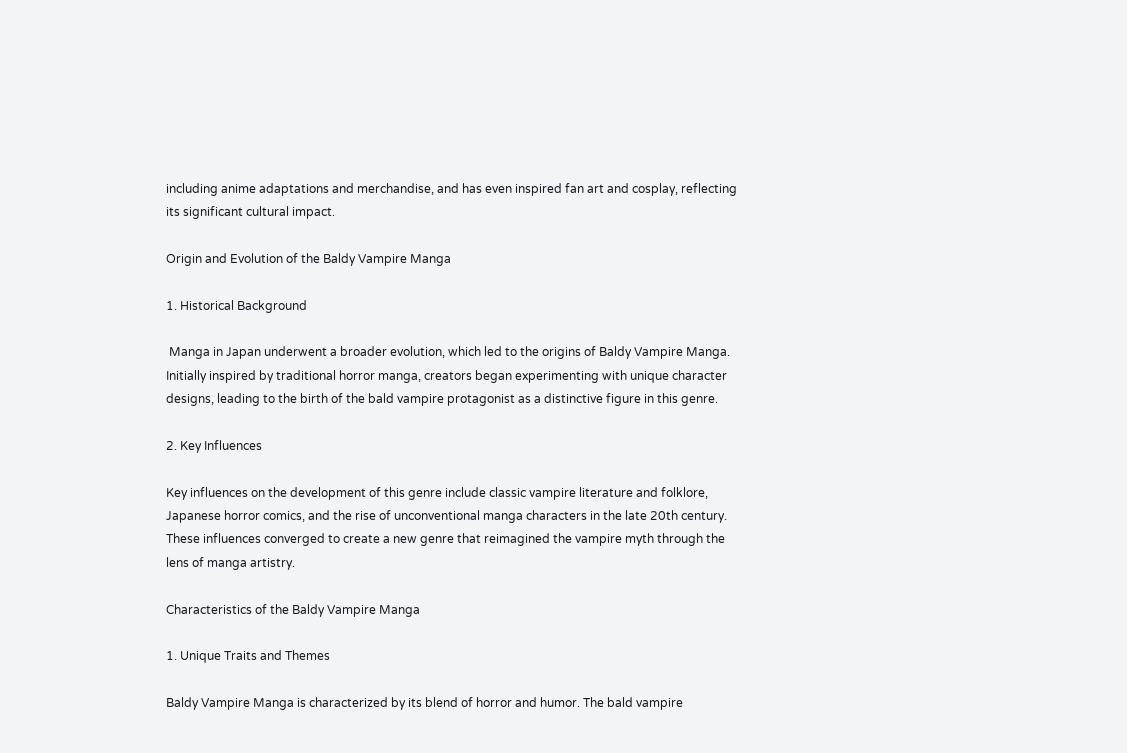including anime adaptations and merchandise, and has even inspired fan art and cosplay, reflecting its significant cultural impact.

Origin and Evolution of the Baldy Vampire Manga

1. Historical Background

 Manga in Japan underwent a broader evolution, which led to the origins of Baldy Vampire Manga.  Initially inspired by traditional horror manga, creators began experimenting with unique character designs, leading to the birth of the bald vampire protagonist as a distinctive figure in this genre.

2. Key Influences

Key influences on the development of this genre include classic vampire literature and folklore, Japanese horror comics, and the rise of unconventional manga characters in the late 20th century. These influences converged to create a new genre that reimagined the vampire myth through the lens of manga artistry.

Characteristics of the Baldy Vampire Manga

1. Unique Traits and Themes

Baldy Vampire Manga is characterized by its blend of horror and humor. The bald vampire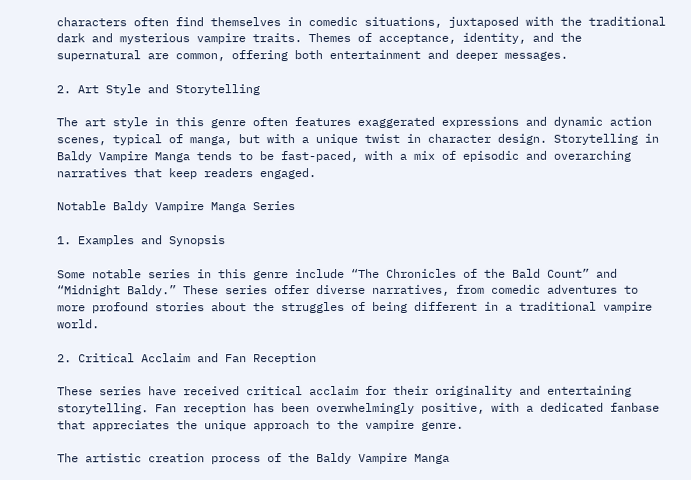characters often find themselves in comedic situations, juxtaposed with the traditional dark and mysterious vampire traits. Themes of acceptance, identity, and the supernatural are common, offering both entertainment and deeper messages.

2. Art Style and Storytelling

The art style in this genre often features exaggerated expressions and dynamic action scenes, typical of manga, but with a unique twist in character design. Storytelling in Baldy Vampire Manga tends to be fast-paced, with a mix of episodic and overarching narratives that keep readers engaged.

Notable Baldy Vampire Manga Series

1. Examples and Synopsis

Some notable series in this genre include “The Chronicles of the Bald Count” and “Midnight Baldy.” These series offer diverse narratives, from comedic adventures to more profound stories about the struggles of being different in a traditional vampire world.

2. Critical Acclaim and Fan Reception

These series have received critical acclaim for their originality and entertaining storytelling. Fan reception has been overwhelmingly positive, with a dedicated fanbase that appreciates the unique approach to the vampire genre.

The artistic creation process of the Baldy Vampire Manga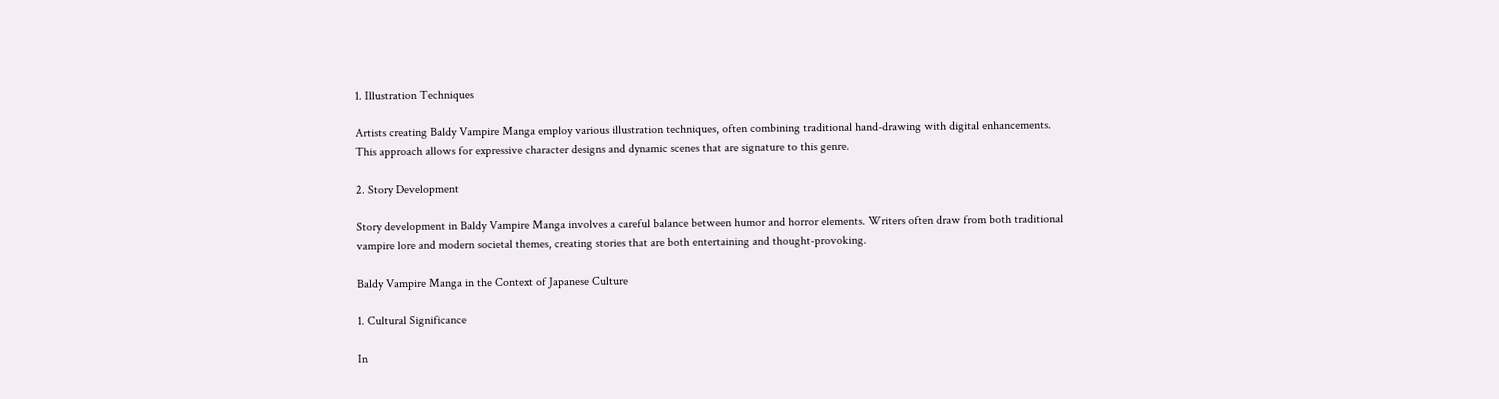1. Illustration Techniques

Artists creating Baldy Vampire Manga employ various illustration techniques, often combining traditional hand-drawing with digital enhancements. This approach allows for expressive character designs and dynamic scenes that are signature to this genre.

2. Story Development

Story development in Baldy Vampire Manga involves a careful balance between humor and horror elements. Writers often draw from both traditional vampire lore and modern societal themes, creating stories that are both entertaining and thought-provoking.

Baldy Vampire Manga in the Context of Japanese Culture

1. Cultural Significance

In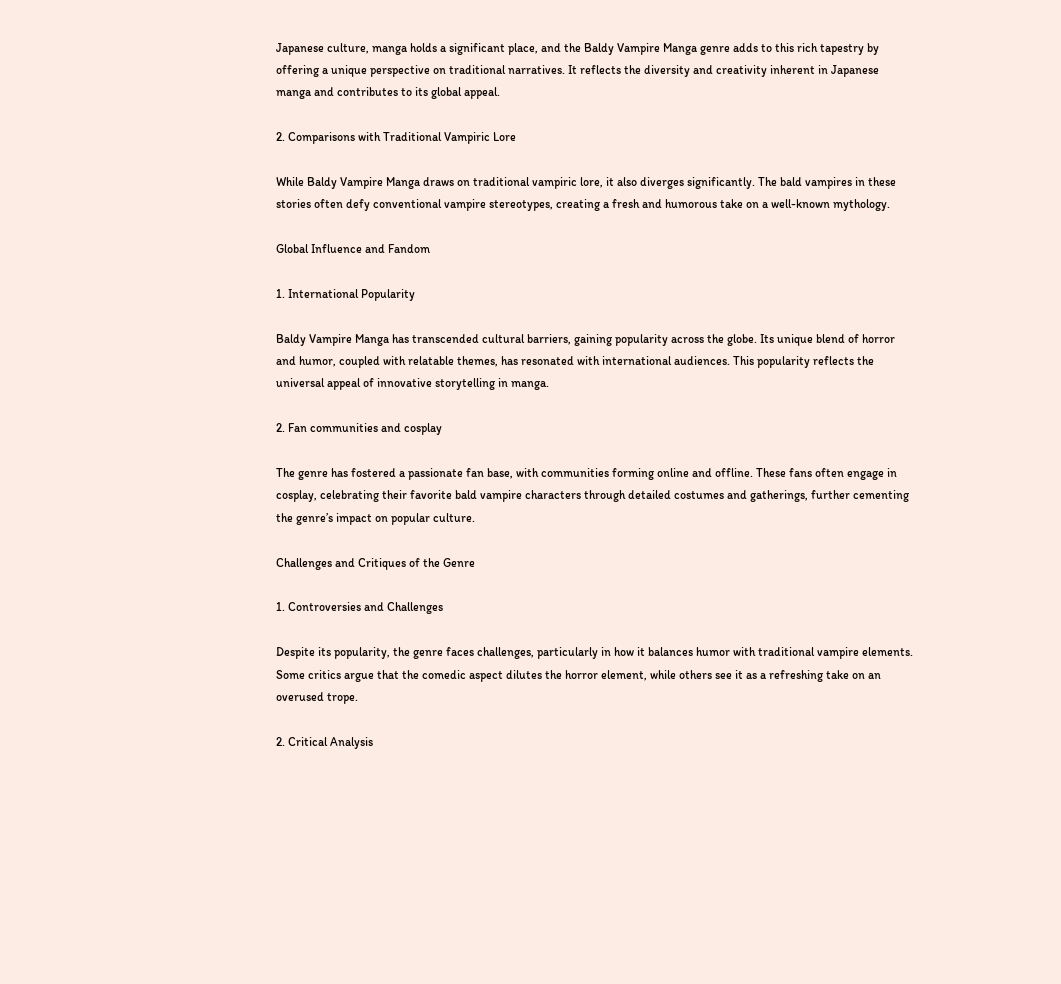Japanese culture, manga holds a significant place, and the Baldy Vampire Manga genre adds to this rich tapestry by offering a unique perspective on traditional narratives. It reflects the diversity and creativity inherent in Japanese manga and contributes to its global appeal.

2. Comparisons with Traditional Vampiric Lore

While Baldy Vampire Manga draws on traditional vampiric lore, it also diverges significantly. The bald vampires in these stories often defy conventional vampire stereotypes, creating a fresh and humorous take on a well-known mythology.

Global Influence and Fandom

1. International Popularity

Baldy Vampire Manga has transcended cultural barriers, gaining popularity across the globe. Its unique blend of horror and humor, coupled with relatable themes, has resonated with international audiences. This popularity reflects the universal appeal of innovative storytelling in manga.

2. Fan communities and cosplay

The genre has fostered a passionate fan base, with communities forming online and offline. These fans often engage in cosplay, celebrating their favorite bald vampire characters through detailed costumes and gatherings, further cementing the genre’s impact on popular culture.

Challenges and Critiques of the Genre

1. Controversies and Challenges

Despite its popularity, the genre faces challenges, particularly in how it balances humor with traditional vampire elements. Some critics argue that the comedic aspect dilutes the horror element, while others see it as a refreshing take on an overused trope.

2. Critical Analysis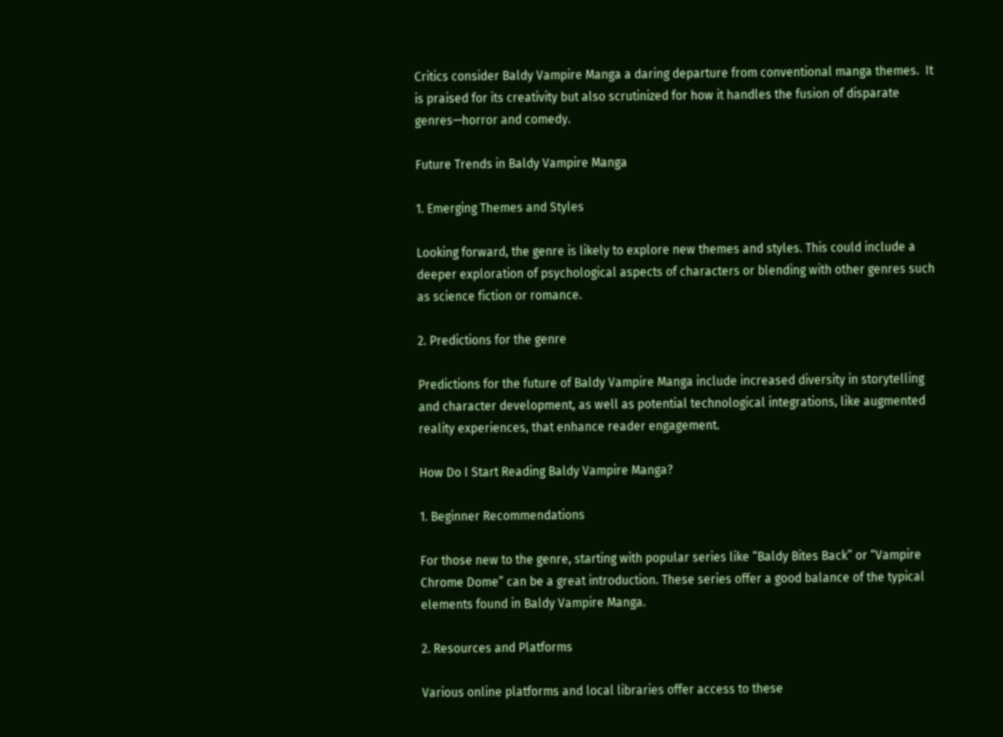Critics consider Baldy Vampire Manga a daring departure from conventional manga themes.  It is praised for its creativity but also scrutinized for how it handles the fusion of disparate genres—horror and comedy.

Future Trends in Baldy Vampire Manga

1. Emerging Themes and Styles

Looking forward, the genre is likely to explore new themes and styles. This could include a deeper exploration of psychological aspects of characters or blending with other genres such as science fiction or romance.

2. Predictions for the genre

Predictions for the future of Baldy Vampire Manga include increased diversity in storytelling and character development, as well as potential technological integrations, like augmented reality experiences, that enhance reader engagement.

How Do I Start Reading Baldy Vampire Manga?

1. Beginner Recommendations

For those new to the genre, starting with popular series like “Baldy Bites Back” or “Vampire Chrome Dome” can be a great introduction. These series offer a good balance of the typical elements found in Baldy Vampire Manga.

2. Resources and Platforms

Various online platforms and local libraries offer access to these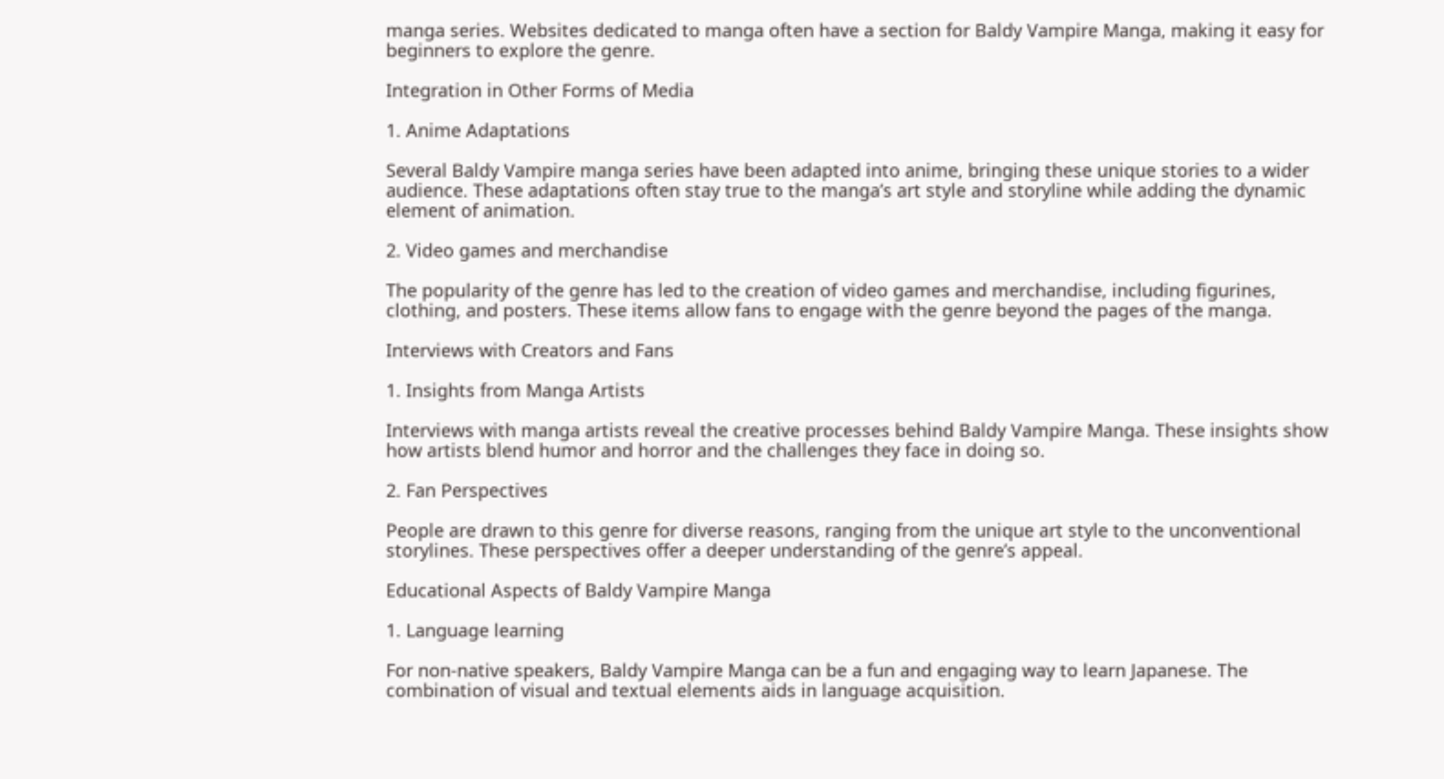manga series. Websites dedicated to manga often have a section for Baldy Vampire Manga, making it easy for beginners to explore the genre.

Integration in Other Forms of Media

1. Anime Adaptations

Several Baldy Vampire manga series have been adapted into anime, bringing these unique stories to a wider audience. These adaptations often stay true to the manga’s art style and storyline while adding the dynamic element of animation.

2. Video games and merchandise

The popularity of the genre has led to the creation of video games and merchandise, including figurines, clothing, and posters. These items allow fans to engage with the genre beyond the pages of the manga.

Interviews with Creators and Fans

1. Insights from Manga Artists

Interviews with manga artists reveal the creative processes behind Baldy Vampire Manga. These insights show how artists blend humor and horror and the challenges they face in doing so.

2. Fan Perspectives

People are drawn to this genre for diverse reasons, ranging from the unique art style to the unconventional storylines. These perspectives offer a deeper understanding of the genre’s appeal.

Educational Aspects of Baldy Vampire Manga

1. Language learning

For non-native speakers, Baldy Vampire Manga can be a fun and engaging way to learn Japanese. The combination of visual and textual elements aids in language acquisition.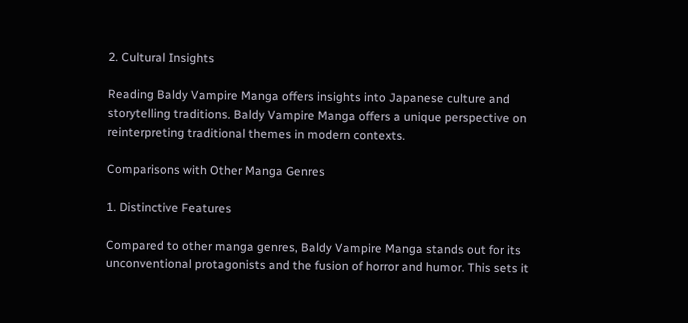2. Cultural Insights

Reading Baldy Vampire Manga offers insights into Japanese culture and storytelling traditions. Baldy Vampire Manga offers a unique perspective on reinterpreting traditional themes in modern contexts.

Comparisons with Other Manga Genres

1. Distinctive Features

Compared to other manga genres, Baldy Vampire Manga stands out for its unconventional protagonists and the fusion of horror and humor. This sets it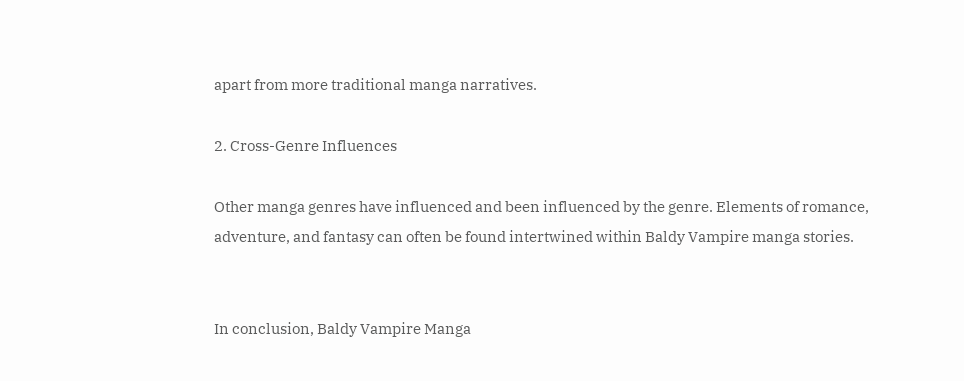apart from more traditional manga narratives.

2. Cross-Genre Influences

Other manga genres have influenced and been influenced by the genre. Elements of romance, adventure, and fantasy can often be found intertwined within Baldy Vampire manga stories.


In conclusion, Baldy Vampire Manga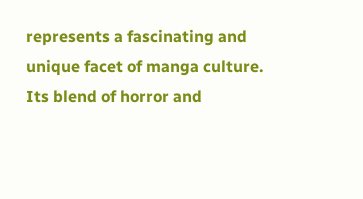represents a fascinating and unique facet of manga culture. Its blend of horror and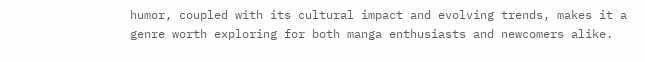humor, coupled with its cultural impact and evolving trends, makes it a genre worth exploring for both manga enthusiasts and newcomers alike.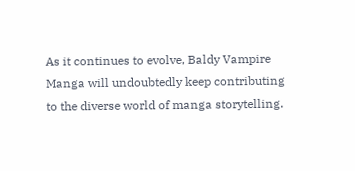As it continues to evolve, Baldy Vampire Manga will undoubtedly keep contributing to the diverse world of manga storytelling.